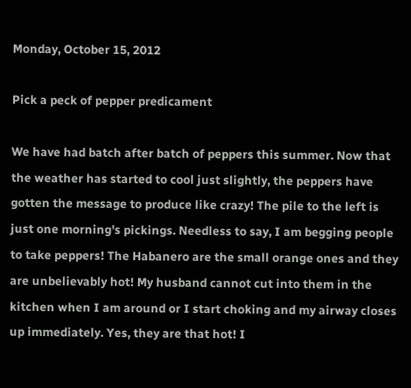Monday, October 15, 2012

Pick a peck of pepper predicament

We have had batch after batch of peppers this summer. Now that the weather has started to cool just slightly, the peppers have gotten the message to produce like crazy! The pile to the left is just one morning's pickings. Needless to say, I am begging people to take peppers! The Habanero are the small orange ones and they are unbelievably hot! My husband cannot cut into them in the kitchen when I am around or I start choking and my airway closes up immediately. Yes, they are that hot! I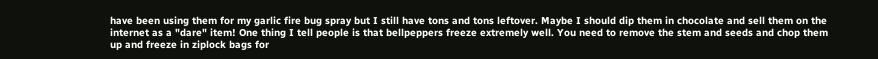have been using them for my garlic fire bug spray but I still have tons and tons leftover. Maybe I should dip them in chocolate and sell them on the internet as a "dare" item! One thing I tell people is that bellpeppers freeze extremely well. You need to remove the stem and seeds and chop them up and freeze in ziplock bags for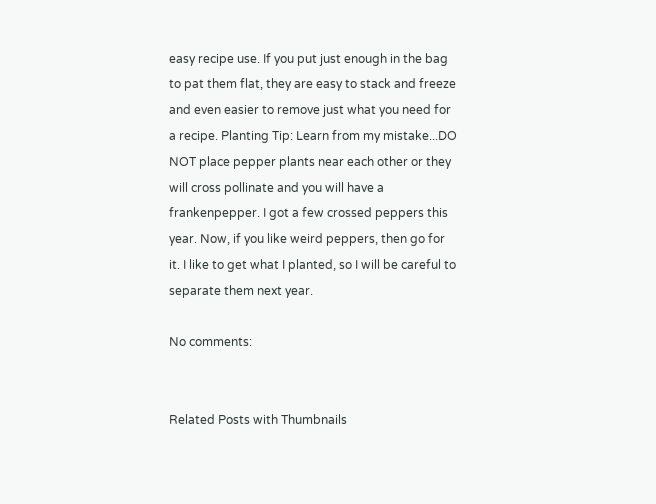easy recipe use. If you put just enough in the bag to pat them flat, they are easy to stack and freeze and even easier to remove just what you need for a recipe. Planting Tip: Learn from my mistake...DO NOT place pepper plants near each other or they will cross pollinate and you will have a frankenpepper. I got a few crossed peppers this year. Now, if you like weird peppers, then go for it. I like to get what I planted, so I will be careful to separate them next year.

No comments:


Related Posts with Thumbnails